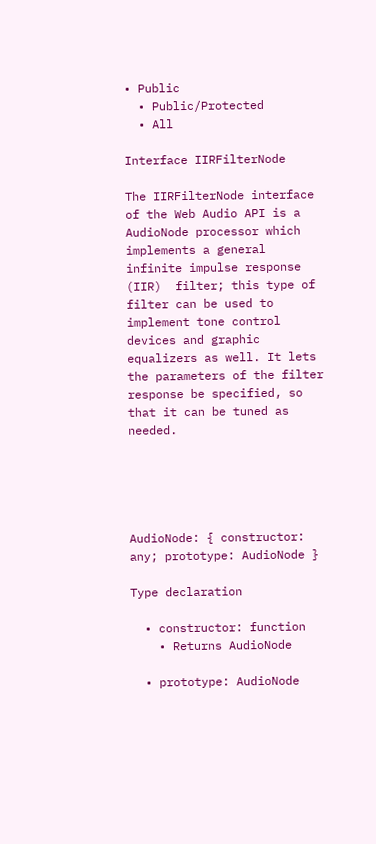• Public
  • Public/Protected
  • All

Interface IIRFilterNode

The IIRFilterNode interface of the Web Audio API is a AudioNode processor which implements a general infinite impulse response (IIR)  filter; this type of filter can be used to implement tone control devices and graphic equalizers as well. It lets the parameters of the filter response be specified, so that it can be tuned as needed.





AudioNode: { constructor: any; prototype: AudioNode }

Type declaration

  • constructor: function
    • Returns AudioNode

  • prototype: AudioNode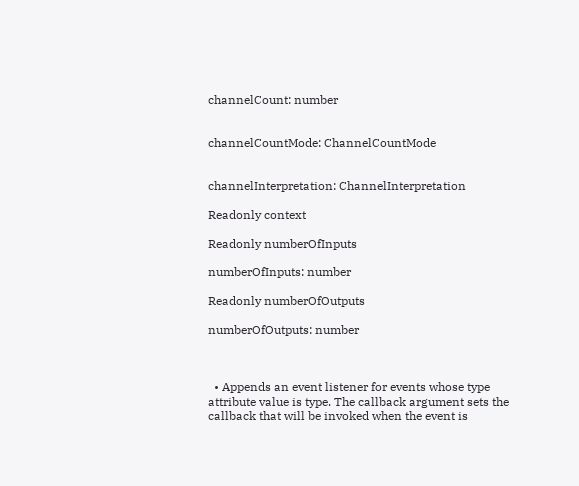channelCount: number


channelCountMode: ChannelCountMode


channelInterpretation: ChannelInterpretation

Readonly context

Readonly numberOfInputs

numberOfInputs: number

Readonly numberOfOutputs

numberOfOutputs: number



  • Appends an event listener for events whose type attribute value is type. The callback argument sets the callback that will be invoked when the event is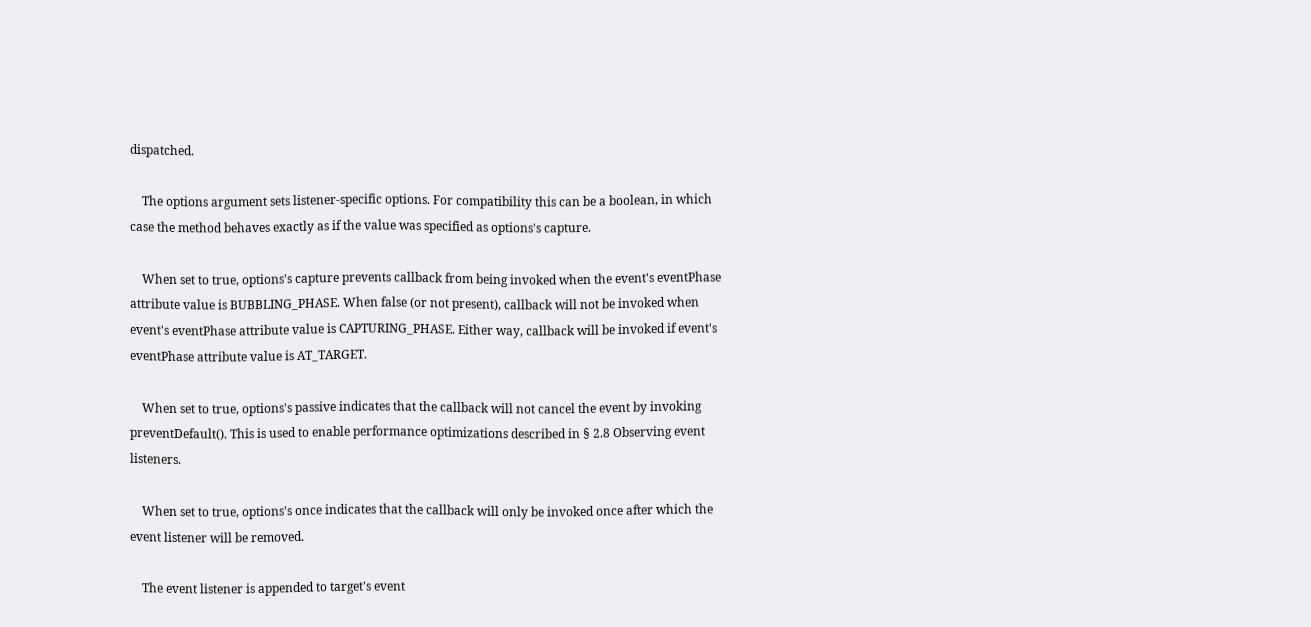dispatched.

    The options argument sets listener-specific options. For compatibility this can be a boolean, in which case the method behaves exactly as if the value was specified as options's capture.

    When set to true, options's capture prevents callback from being invoked when the event's eventPhase attribute value is BUBBLING_PHASE. When false (or not present), callback will not be invoked when event's eventPhase attribute value is CAPTURING_PHASE. Either way, callback will be invoked if event's eventPhase attribute value is AT_TARGET.

    When set to true, options's passive indicates that the callback will not cancel the event by invoking preventDefault(). This is used to enable performance optimizations described in § 2.8 Observing event listeners.

    When set to true, options's once indicates that the callback will only be invoked once after which the event listener will be removed.

    The event listener is appended to target's event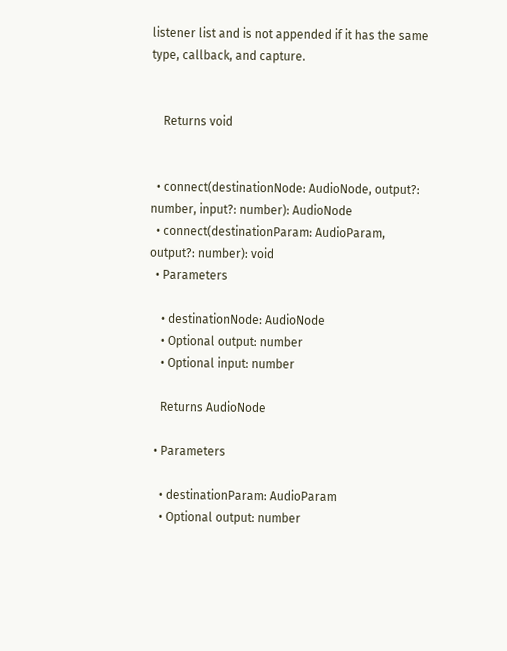listener list and is not appended if it has the same type, callback, and capture.


    Returns void


  • connect(destinationNode: AudioNode, output?: number, input?: number): AudioNode
  • connect(destinationParam: AudioParam, output?: number): void
  • Parameters

    • destinationNode: AudioNode
    • Optional output: number
    • Optional input: number

    Returns AudioNode

  • Parameters

    • destinationParam: AudioParam
    • Optional output: number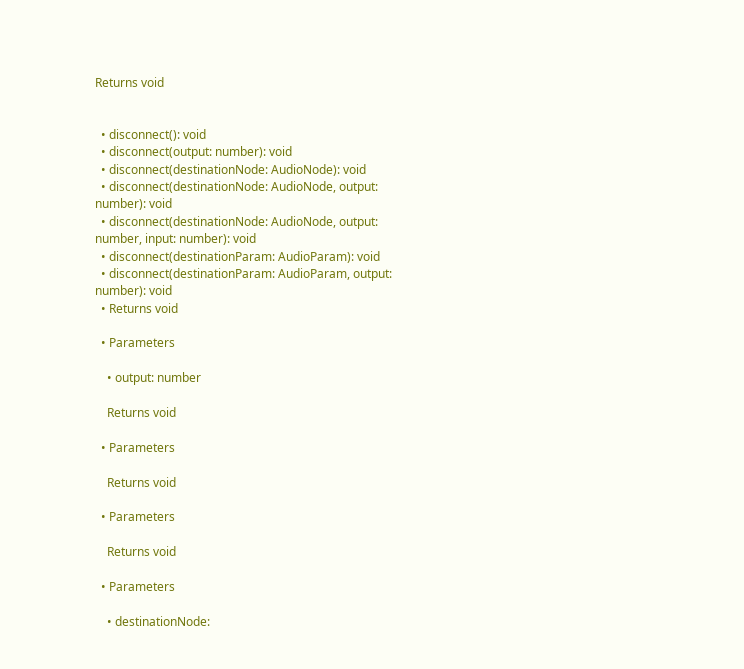Returns void


  • disconnect(): void
  • disconnect(output: number): void
  • disconnect(destinationNode: AudioNode): void
  • disconnect(destinationNode: AudioNode, output: number): void
  • disconnect(destinationNode: AudioNode, output: number, input: number): void
  • disconnect(destinationParam: AudioParam): void
  • disconnect(destinationParam: AudioParam, output: number): void
  • Returns void

  • Parameters

    • output: number

    Returns void

  • Parameters

    Returns void

  • Parameters

    Returns void

  • Parameters

    • destinationNode: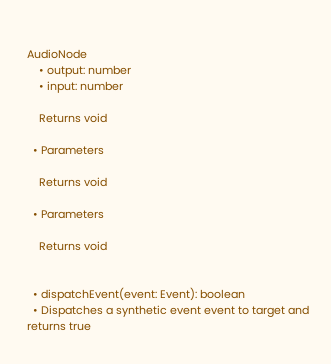AudioNode
    • output: number
    • input: number

    Returns void

  • Parameters

    Returns void

  • Parameters

    Returns void


  • dispatchEvent(event: Event): boolean
  • Dispatches a synthetic event event to target and returns true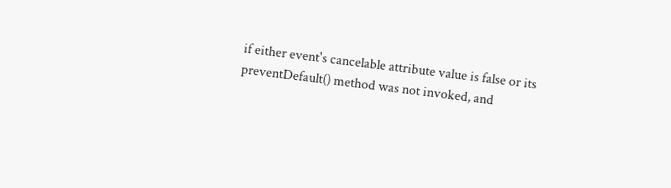if either event's cancelable attribute value is false or its preventDefault() method was not invoked, and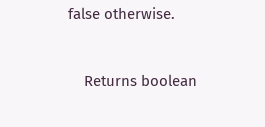false otherwise.


    Returns boolean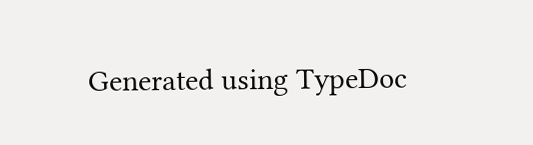Generated using TypeDoc